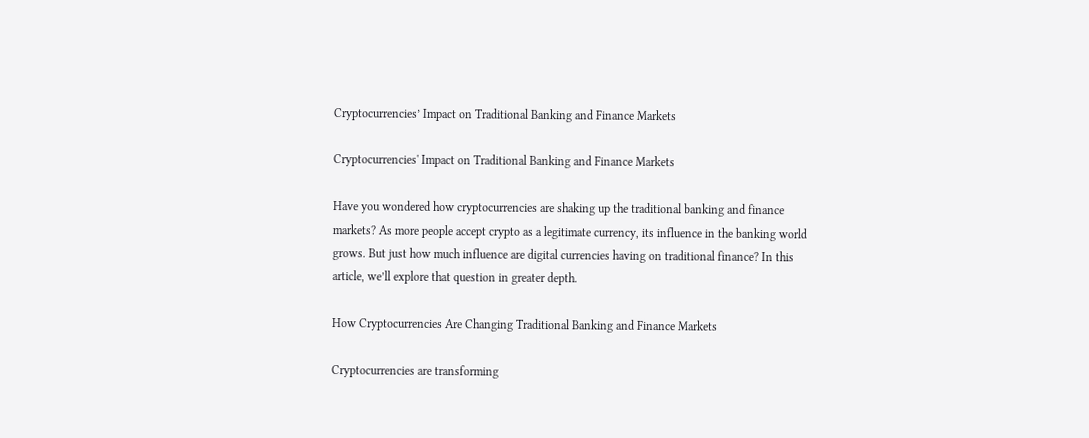Cryptocurrencies’ Impact on Traditional Banking and Finance Markets

Cryptocurrencies' Impact on Traditional Banking and Finance Markets

Have you wondered how cryptocurrencies are shaking up the traditional banking and finance markets? As more people accept crypto as a legitimate currency, its influence in the banking world grows. But just how much influence are digital currencies having on traditional finance? In this article, we’ll explore that question in greater depth.

How Cryptocurrencies Are Changing Traditional Banking and Finance Markets

Cryptocurrencies are transforming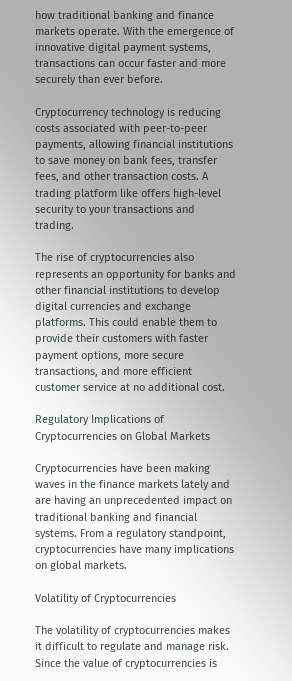how traditional banking and finance markets operate. With the emergence of innovative digital payment systems, transactions can occur faster and more securely than ever before.

Cryptocurrency technology is reducing costs associated with peer-to-peer payments, allowing financial institutions to save money on bank fees, transfer fees, and other transaction costs. A trading platform like offers high-level security to your transactions and trading.

The rise of cryptocurrencies also represents an opportunity for banks and other financial institutions to develop digital currencies and exchange platforms. This could enable them to provide their customers with faster payment options, more secure transactions, and more efficient customer service at no additional cost.

Regulatory Implications of Cryptocurrencies on Global Markets

Cryptocurrencies have been making waves in the finance markets lately and are having an unprecedented impact on traditional banking and financial systems. From a regulatory standpoint, cryptocurrencies have many implications on global markets.

Volatility of Cryptocurrencies

The volatility of cryptocurrencies makes it difficult to regulate and manage risk. Since the value of cryptocurrencies is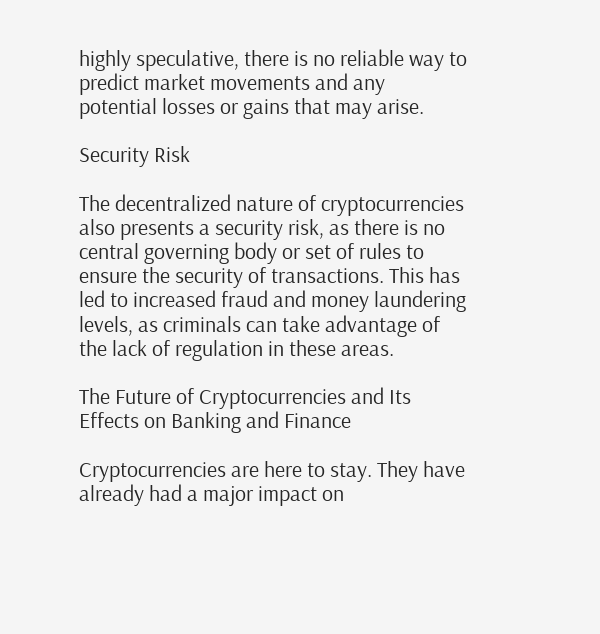highly speculative, there is no reliable way to predict market movements and any potential losses or gains that may arise.

Security Risk

The decentralized nature of cryptocurrencies also presents a security risk, as there is no central governing body or set of rules to ensure the security of transactions. This has led to increased fraud and money laundering levels, as criminals can take advantage of the lack of regulation in these areas.

The Future of Cryptocurrencies and Its Effects on Banking and Finance

Cryptocurrencies are here to stay. They have already had a major impact on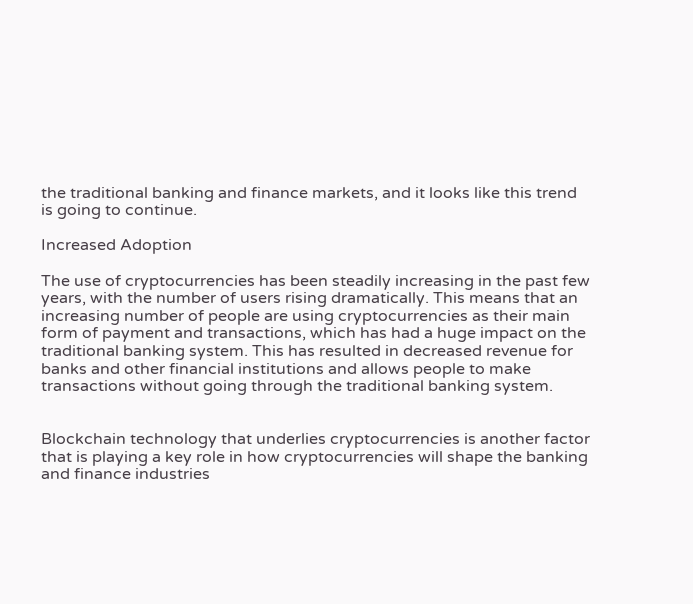the traditional banking and finance markets, and it looks like this trend is going to continue.

Increased Adoption

The use of cryptocurrencies has been steadily increasing in the past few years, with the number of users rising dramatically. This means that an increasing number of people are using cryptocurrencies as their main form of payment and transactions, which has had a huge impact on the traditional banking system. This has resulted in decreased revenue for banks and other financial institutions and allows people to make transactions without going through the traditional banking system.


Blockchain technology that underlies cryptocurrencies is another factor that is playing a key role in how cryptocurrencies will shape the banking and finance industries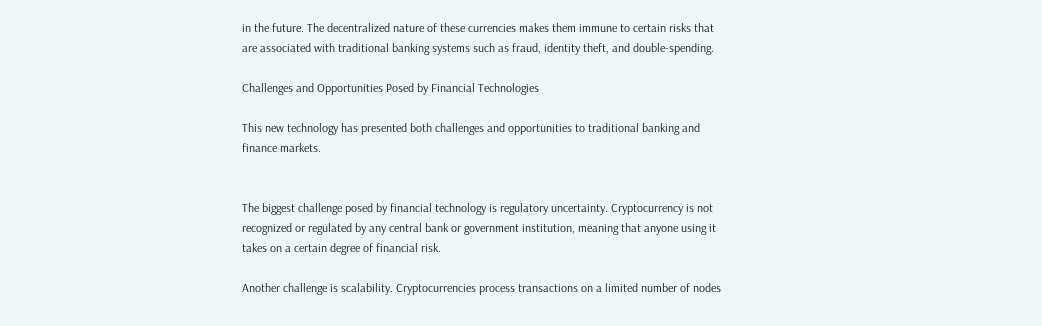in the future. The decentralized nature of these currencies makes them immune to certain risks that are associated with traditional banking systems such as fraud, identity theft, and double-spending.

Challenges and Opportunities Posed by Financial Technologies

This new technology has presented both challenges and opportunities to traditional banking and finance markets.


The biggest challenge posed by financial technology is regulatory uncertainty. Cryptocurrency is not recognized or regulated by any central bank or government institution, meaning that anyone using it takes on a certain degree of financial risk.

Another challenge is scalability. Cryptocurrencies process transactions on a limited number of nodes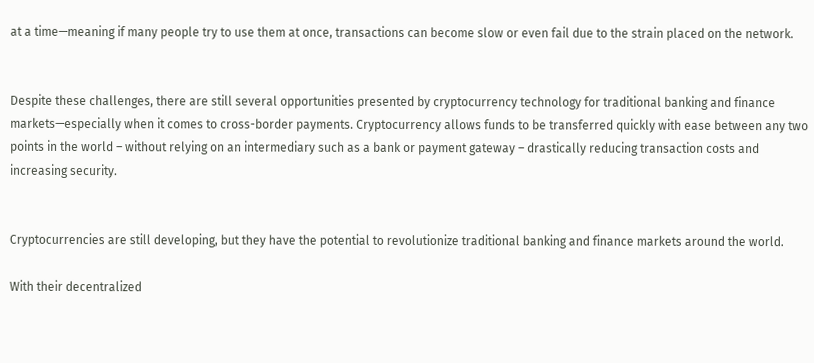at a time—meaning if many people try to use them at once, transactions can become slow or even fail due to the strain placed on the network.


Despite these challenges, there are still several opportunities presented by cryptocurrency technology for traditional banking and finance markets—especially when it comes to cross-border payments. Cryptocurrency allows funds to be transferred quickly with ease between any two points in the world – without relying on an intermediary such as a bank or payment gateway – drastically reducing transaction costs and increasing security.


Cryptocurrencies are still developing, but they have the potential to revolutionize traditional banking and finance markets around the world.

With their decentralized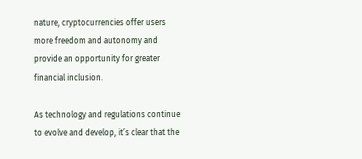nature, cryptocurrencies offer users more freedom and autonomy and provide an opportunity for greater financial inclusion.

As technology and regulations continue to evolve and develop, it’s clear that the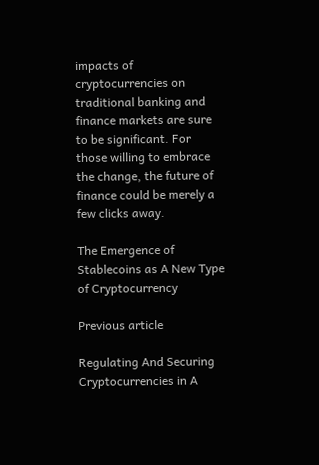impacts of cryptocurrencies on traditional banking and finance markets are sure to be significant. For those willing to embrace the change, the future of finance could be merely a few clicks away.

The Emergence of Stablecoins as A New Type of Cryptocurrency

Previous article

Regulating And Securing Cryptocurrencies in A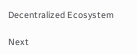Decentralized Ecosystem

Next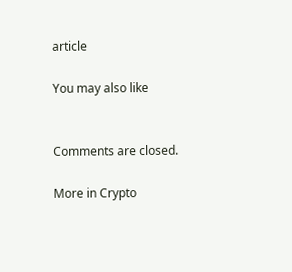article

You may also like


Comments are closed.

More in Crypto